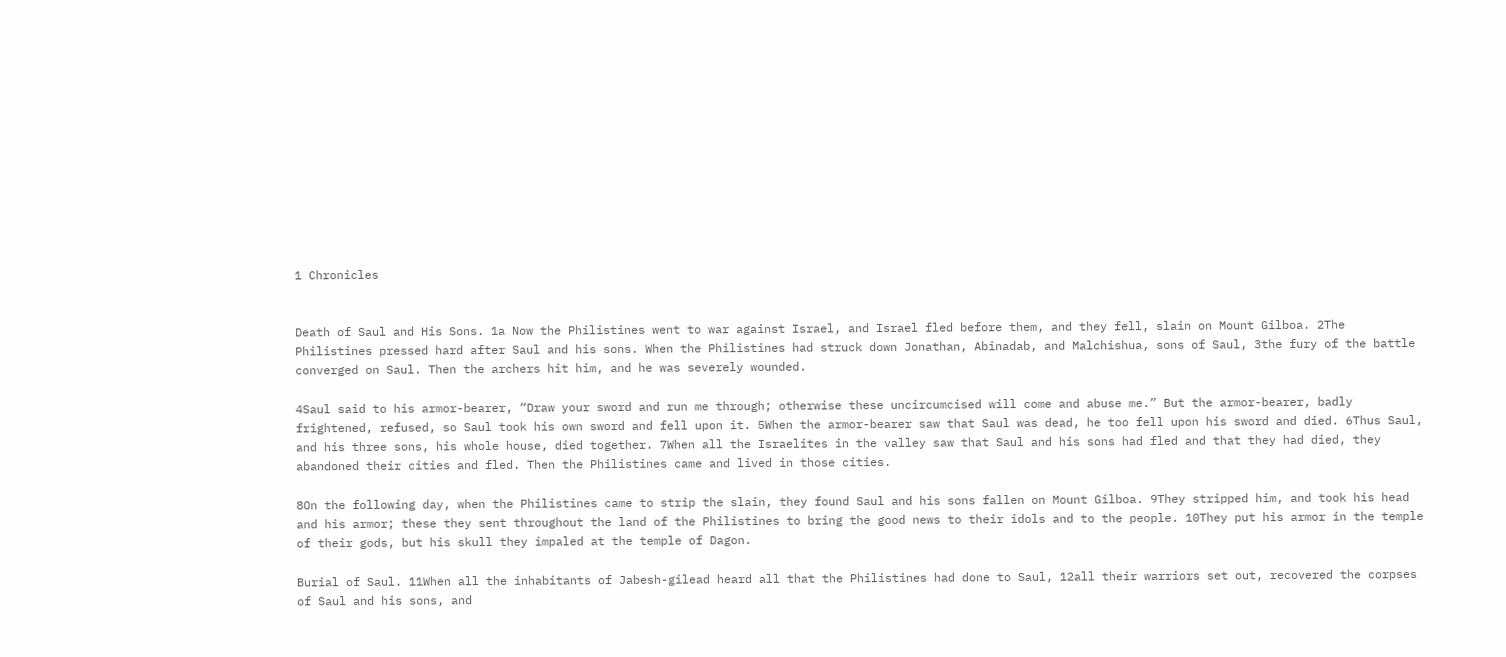1 Chronicles


Death of Saul and His Sons. 1a Now the Philistines went to war against Israel, and Israel fled before them, and they fell, slain on Mount Gilboa. 2The Philistines pressed hard after Saul and his sons. When the Philistines had struck down Jonathan, Abinadab, and Malchishua, sons of Saul, 3the fury of the battle converged on Saul. Then the archers hit him, and he was severely wounded.

4Saul said to his armor-bearer, “Draw your sword and run me through; otherwise these uncircumcised will come and abuse me.” But the armor-bearer, badly frightened, refused, so Saul took his own sword and fell upon it. 5When the armor-bearer saw that Saul was dead, he too fell upon his sword and died. 6Thus Saul, and his three sons, his whole house, died together. 7When all the Israelites in the valley saw that Saul and his sons had fled and that they had died, they abandoned their cities and fled. Then the Philistines came and lived in those cities.

8On the following day, when the Philistines came to strip the slain, they found Saul and his sons fallen on Mount Gilboa. 9They stripped him, and took his head and his armor; these they sent throughout the land of the Philistines to bring the good news to their idols and to the people. 10They put his armor in the temple of their gods, but his skull they impaled at the temple of Dagon.

Burial of Saul. 11When all the inhabitants of Jabesh-gilead heard all that the Philistines had done to Saul, 12all their warriors set out, recovered the corpses of Saul and his sons, and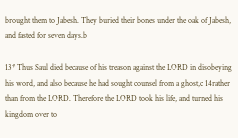brought them to Jabesh. They buried their bones under the oak of Jabesh, and fasted for seven days.b

13* Thus Saul died because of his treason against the LORD in disobeying his word, and also because he had sought counsel from a ghost,c 14rather than from the LORD. Therefore the LORD took his life, and turned his kingdom over to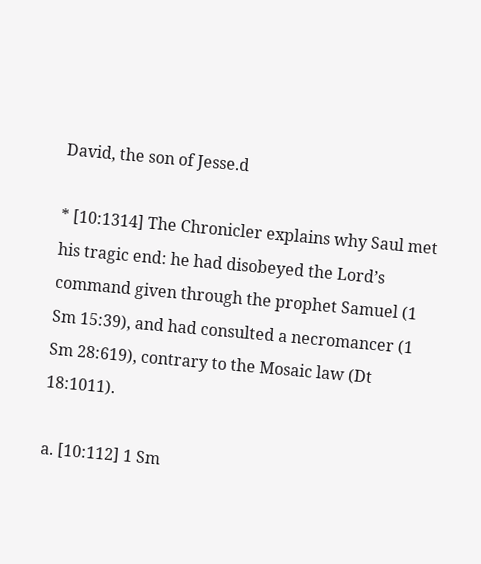David, the son of Jesse.d

* [10:1314] The Chronicler explains why Saul met his tragic end: he had disobeyed the Lord’s command given through the prophet Samuel (1 Sm 15:39), and had consulted a necromancer (1 Sm 28:619), contrary to the Mosaic law (Dt 18:1011).

a. [10:112] 1 Sm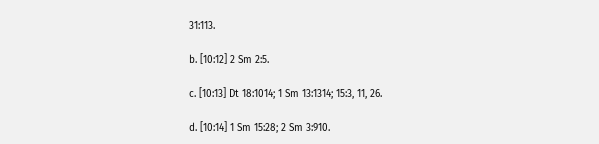31:113.

b. [10:12] 2 Sm 2:5.

c. [10:13] Dt 18:1014; 1 Sm 13:1314; 15:3, 11, 26.

d. [10:14] 1 Sm 15:28; 2 Sm 3:910.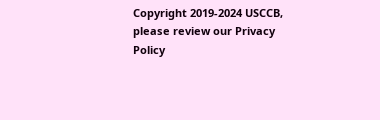Copyright 2019-2024 USCCB, please review our Privacy Policy